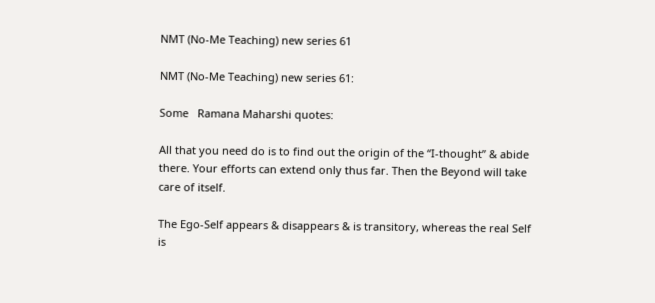NMT (No-Me Teaching) new series 61

NMT (No-Me Teaching) new series 61:

Some   Ramana Maharshi quotes:

All that you need do is to find out the origin of the “I-thought” & abide there. Your efforts can extend only thus far. Then the Beyond will take care of itself.

The Ego-Self appears & disappears & is transitory, whereas the real Self is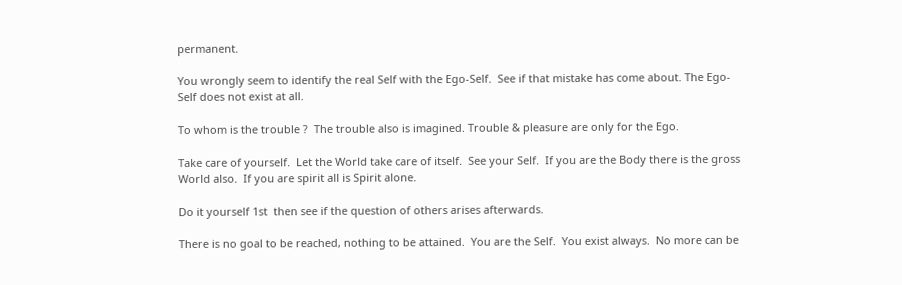permanent.

You wrongly seem to identify the real Self with the Ego-Self.  See if that mistake has come about. The Ego-Self does not exist at all.

To whom is the trouble ?  The trouble also is imagined. Trouble & pleasure are only for the Ego.

Take care of yourself.  Let the World take care of itself.  See your Self.  If you are the Body there is the gross World also.  If you are spirit all is Spirit alone.

Do it yourself 1st  then see if the question of others arises afterwards.

There is no goal to be reached, nothing to be attained.  You are the Self.  You exist always.  No more can be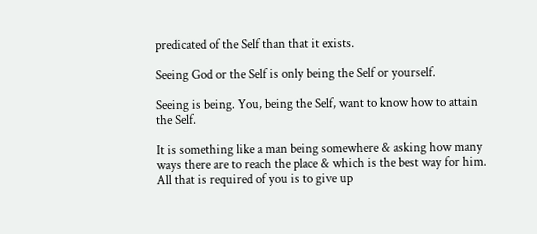predicated of the Self than that it exists.

Seeing God or the Self is only being the Self or yourself.

Seeing is being. You, being the Self, want to know how to attain the Self.

It is something like a man being somewhere & asking how many ways there are to reach the place & which is the best way for him. All that is required of you is to give up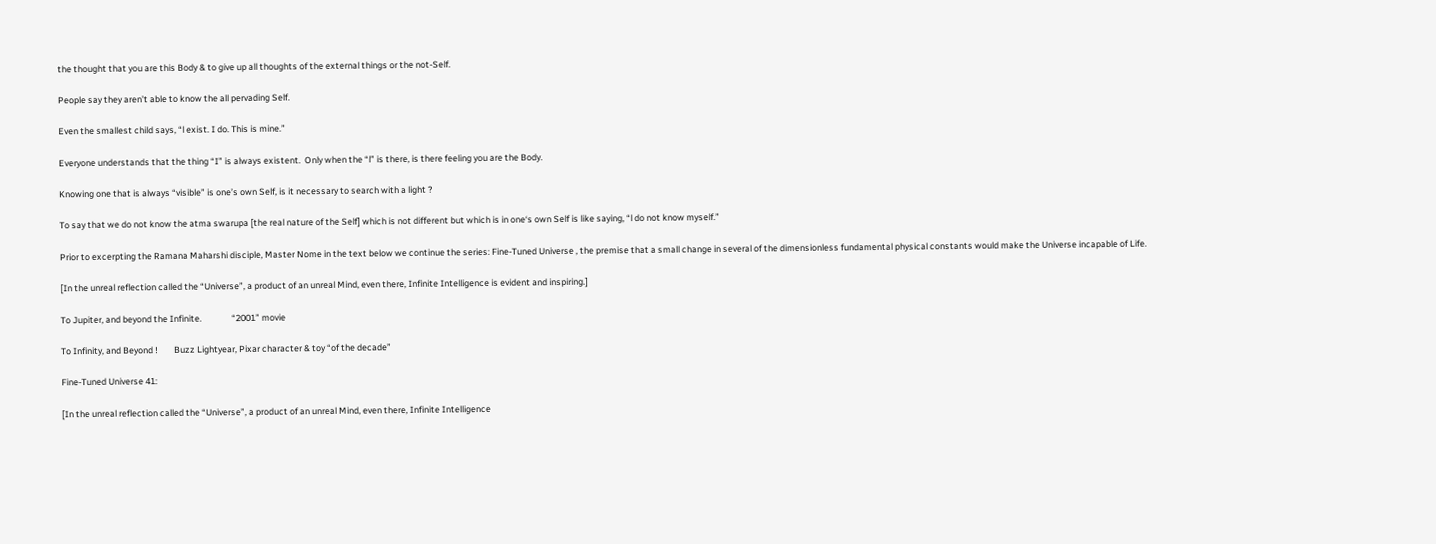the thought that you are this Body & to give up all thoughts of the external things or the not-Self.

People say they aren’t able to know the all pervading Self.

Even the smallest child says, “l exist. I do. This is mine.”

Everyone understands that the thing “I” is always existent.  Only when the “l” is there, is there feeling you are the Body.

Knowing one that is always “visible” is one’s own Self, is it necessary to search with a light ?

To say that we do not know the atma swarupa [the real nature of the Self] which is not different but which is in one‘s own Self is like saying, “l do not know myself.”

Prior to excerpting the Ramana Maharshi disciple, Master Nome in the text below we continue the series: Fine-Tuned Universe , the premise that a small change in several of the dimensionless fundamental physical constants would make the Universe incapable of Life.

[In the unreal reflection called the “Universe”, a product of an unreal Mind, even there, Infinite Intelligence is evident and inspiring.]

To Jupiter, and beyond the Infinite.               “2001” movie

To Infinity, and Beyond !        Buzz Lightyear, Pixar character & toy “of the decade”

Fine-Tuned Universe 41:

[In the unreal reflection called the “Universe”, a product of an unreal Mind, even there, Infinite Intelligence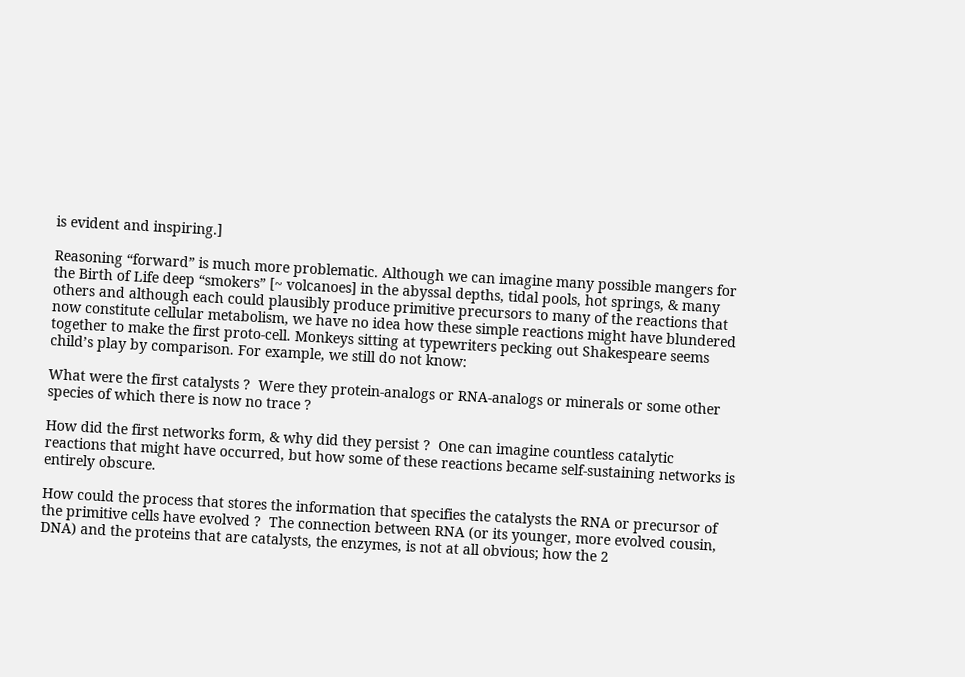is evident and inspiring.]

Reasoning “forward” is much more problematic. Although we can imagine many possible mangers for the Birth of Life deep “smokers” [~ volcanoes] in the abyssal depths, tidal pools, hot springs, & many others and although each could plausibly produce primitive precursors to many of the reactions that now constitute cellular metabolism, we have no idea how these simple reactions might have blundered together to make the first proto-cell. Monkeys sitting at typewriters pecking out Shakespeare seems child’s play by comparison. For example, we still do not know:

What were the first catalysts ?  Were they protein-analogs or RNA-analogs or minerals or some other species of which there is now no trace ?

How did the first networks form, & why did they persist ?  One can imagine countless catalytic reactions that might have occurred, but how some of these reactions became self-sustaining networks is entirely obscure.

How could the process that stores the information that specifies the catalysts the RNA or precursor of the primitive cells have evolved ?  The connection between RNA (or its younger, more evolved cousin, DNA) and the proteins that are catalysts, the enzymes, is not at all obvious; how the 2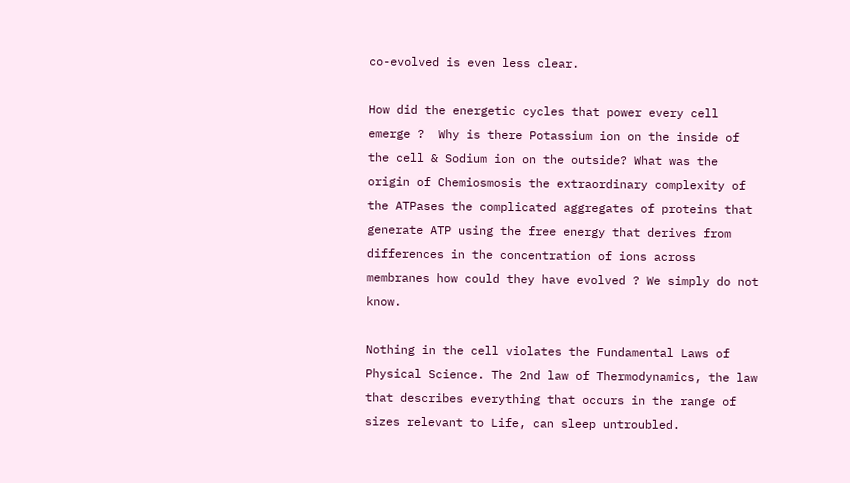co-evolved is even less clear.

How did the energetic cycles that power every cell emerge ?  Why is there Potassium ion on the inside of the cell & Sodium ion on the outside? What was the origin of Chemiosmosis the extraordinary complexity of the ATPases the complicated aggregates of proteins that generate ATP using the free energy that derives from differences in the concentration of ions across membranes how could they have evolved ? We simply do not know.

Nothing in the cell violates the Fundamental Laws of Physical Science. The 2nd law of Thermodynamics, the law that describes everything that occurs in the range of sizes relevant to Life, can sleep untroubled.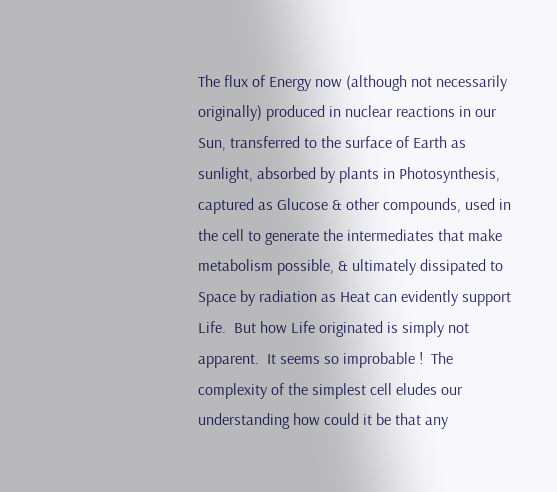The flux of Energy now (although not necessarily originally) produced in nuclear reactions in our Sun, transferred to the surface of Earth as sunlight, absorbed by plants in Photosynthesis, captured as Glucose & other compounds, used in the cell to generate the intermediates that make metabolism possible, & ultimately dissipated to Space by radiation as Heat can evidently support Life.  But how Life originated is simply not apparent.  It seems so improbable !  The complexity of the simplest cell eludes our understanding how could it be that any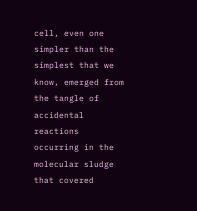cell, even one simpler than the simplest that we know, emerged from the tangle of accidental reactions occurring in the molecular sludge that covered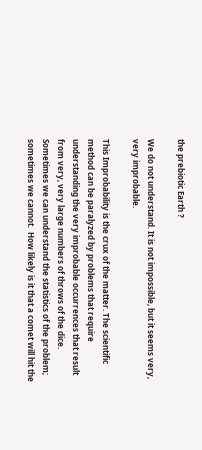the prebiotic Earth ?

We do not understand. It is not impossible, but it seems very, very improbable.

This Improbability is the crux of the matter. The scientific method can be paralyzed by problems that require understanding the very improbable occurrences that result from very, very large numbers of throws of the dice.  Sometimes we can understand the statistics of the problem; sometimes we cannot.  How likely is it that a comet will hit the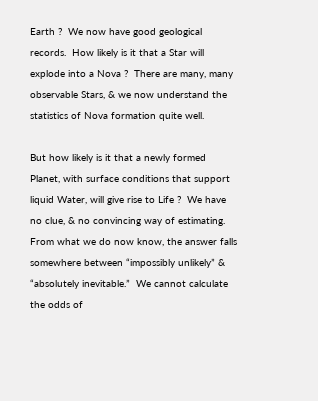Earth ?  We now have good geological records.  How likely is it that a Star will explode into a Nova ?  There are many, many observable Stars, & we now understand the statistics of Nova formation quite well.

But how likely is it that a newly formed Planet, with surface conditions that support liquid Water, will give rise to Life ?  We have no clue, & no convincing way of estimating.  From what we do now know, the answer falls somewhere between “impossibly unlikely” & “absolutely inevitable.”  We cannot calculate the odds of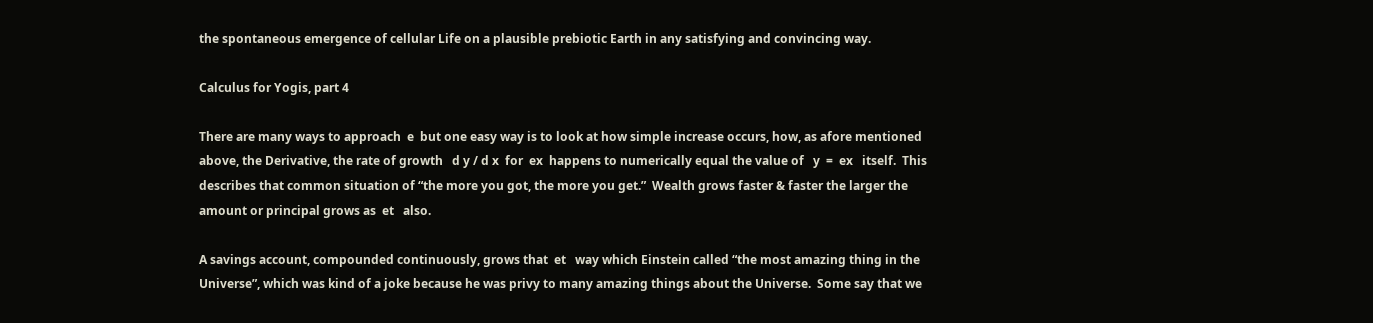the spontaneous emergence of cellular Life on a plausible prebiotic Earth in any satisfying and convincing way.

Calculus for Yogis, part 4

There are many ways to approach  e  but one easy way is to look at how simple increase occurs, how, as afore mentioned above, the Derivative, the rate of growth   d y / d x  for  ex  happens to numerically equal the value of   y  =  ex   itself.  This describes that common situation of “the more you got, the more you get.”  Wealth grows faster & faster the larger the amount or principal grows as  et   also.

A savings account, compounded continuously, grows that  et   way which Einstein called “the most amazing thing in the Universe”, which was kind of a joke because he was privy to many amazing things about the Universe.  Some say that we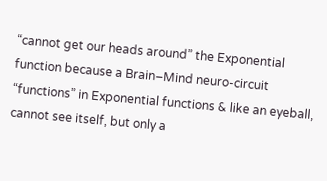“cannot get our heads around” the Exponential function because a Brain–Mind neuro-circuit “functions” in Exponential functions & like an eyeball, cannot see itself, but only a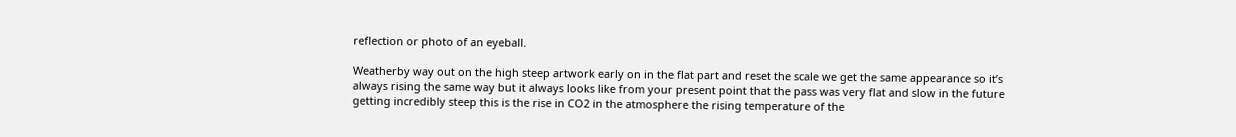reflection or photo of an eyeball.

Weatherby way out on the high steep artwork early on in the flat part and reset the scale we get the same appearance so it’s always rising the same way but it always looks like from your present point that the pass was very flat and slow in the future getting incredibly steep this is the rise in CO2 in the atmosphere the rising temperature of the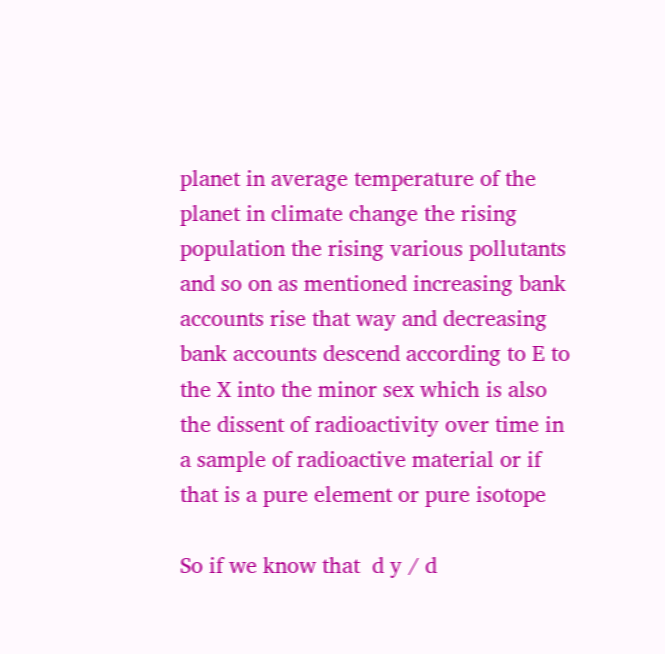planet in average temperature of the planet in climate change the rising population the rising various pollutants and so on as mentioned increasing bank accounts rise that way and decreasing bank accounts descend according to E to the X into the minor sex which is also the dissent of radioactivity over time in a sample of radioactive material or if that is a pure element or pure isotope

So if we know that  d y / d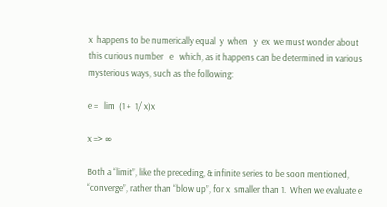x  happens to be numerically equal  y  when   y  ex  we must wonder about this curious number   e   which, as it happens can be determined in various mysterious ways, such as the following:

e =   lim  (1 +  1/ x)x

x => ∞

Both a “limit”, like the preceding, & infinite series to be soon mentioned, “converge”, rather than “blow up”, for x  smaller than 1.  When we evaluate e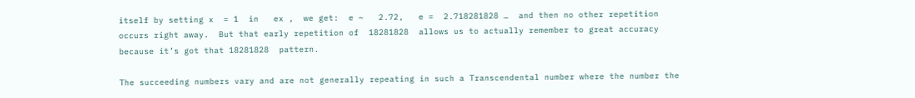itself by setting x  = 1  in   ex ,  we get:  e ~   2.72,   e =  2.718281828 …  and then no other repetition occurs right away.  But that early repetition of  18281828  allows us to actually remember to great accuracy because it’s got that 18281828  pattern.

The succeeding numbers vary and are not generally repeating in such a Transcendental number where the number the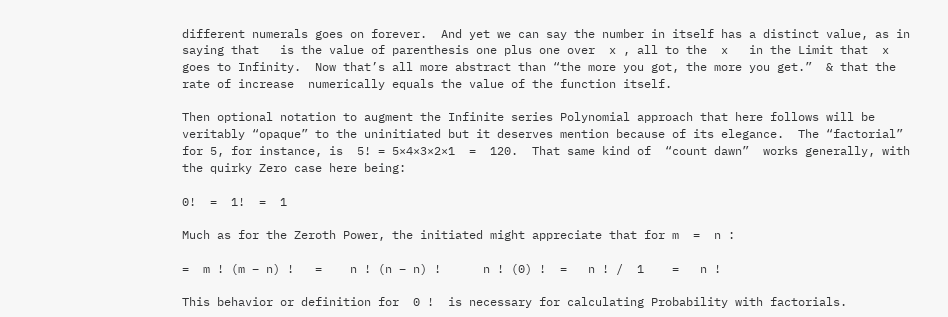different numerals goes on forever.  And yet we can say the number in itself has a distinct value, as in saying that   is the value of parenthesis one plus one over  x , all to the  x   in the Limit that  x  goes to Infinity.  Now that’s all more abstract than “the more you got, the more you get.”  & that the rate of increase  numerically equals the value of the function itself.

Then optional notation to augment the Infinite series Polynomial approach that here follows will be veritably “opaque” to the uninitiated but it deserves mention because of its elegance.  The “factorial” for 5, for instance, is  5! = 5×4×3×2×1  =  120.  That same kind of  “count dawn”  works generally, with the quirky Zero case here being:

0!  =  1!  =  1

Much as for the Zeroth Power, the initiated might appreciate that for m  =  n :

=  m ! (m – n) !   =    n ! (n – n) !      n ! (0) !  =   n ! /  1    =   n !

This behavior or definition for  0 !  is necessary for calculating Probability with factorials.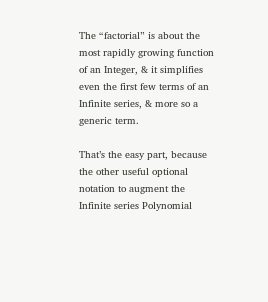The “factorial” is about the most rapidly growing function of an Integer, & it simplifies even the first few terms of an Infinite series, & more so a generic term.

That’s the easy part, because the other useful optional notation to augment the Infinite series Polynomial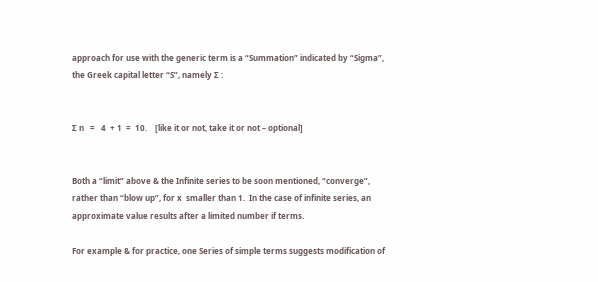approach for use with the generic term is a “Summation” indicated by “Sigma”, the Greek capital letter “S”, namely Σ :


Σ n   =   4  + 1  =  10.    [like it or not, take it or not – optional]


Both a “limit” above & the Infinite series to be soon mentioned, “converge”, rather than “blow up”, for x  smaller than 1.  In the case of infinite series, an approximate value results after a limited number if terms.

For example & for practice, one Series of simple terms suggests modification of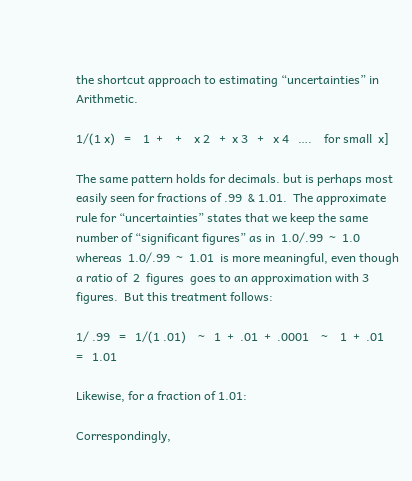the shortcut approach to estimating “uncertainties” in Arithmetic.

1/(1 x)   =    1  +    +    x 2   +  x 3   +   x 4   ….    for small  x]

The same pattern holds for decimals. but is perhaps most easily seen for fractions of .99  & 1.01.  The approximate rule for “uncertainties” states that we keep the same number of “significant figures” as in  1.0/.99  ~  1.0   whereas  1.0/.99  ~  1.01  is more meaningful, even though a ratio of  2  figures  goes to an approximation with 3 figures.  But this treatment follows:

1/ .99   =   1/(1 .01)    ~   1  +  .01  +  .0001    ~    1  +  .01     =   1.01

Likewise, for a fraction of 1.01:

Correspondingly,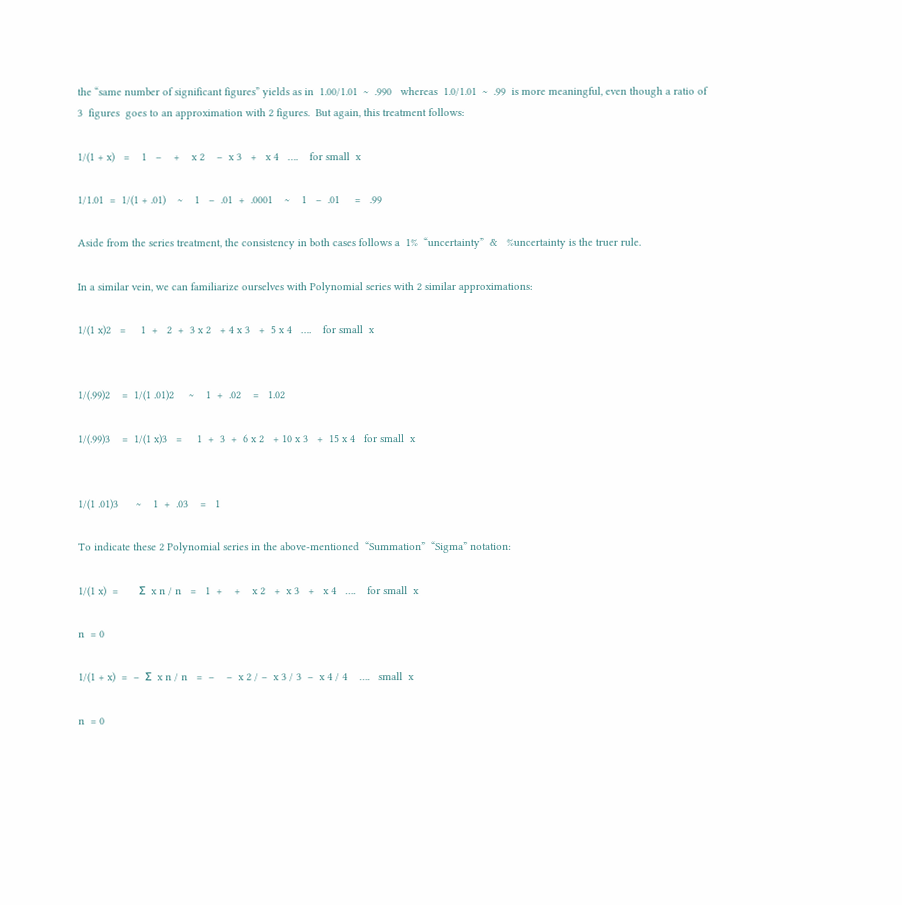the “same number of significant figures” yields as in  1.00/1.01  ~  .990   whereas  1.0/1.01  ~  .99  is more meaningful, even though a ratio of  3  figures  goes to an approximation with 2 figures.  But again, this treatment follows:

1/(1 + x)   =    1   –    +    x 2    –  x 3   +   x 4   ….    for small  x

1/1.01  =  1/(1 + .01)    ~    1   –  .01  +  .0001    ~    1   –  .01     =   .99

Aside from the series treatment, the consistency in both cases follows a  1%  “uncertainty”  &   %uncertainty is the truer rule.

In a similar vein, we can familiarize ourselves with Polynomial series with 2 similar approximations:

1/(1 x)2   =     1  +   2  +  3 x 2   + 4 x 3   +  5 x 4   ….    for small  x


1/(.99)2    =  1/(1 .01)2     ~    1  +  .02    =   1.02

1/(.99)3    =  1/(1 x)3   =     1  +  3  +  6 x 2   + 10 x 3   +  15 x 4   for small  x


1/(1 .01)3      ~    1  +  .03    =   1

To indicate these 2 Polynomial series in the above-mentioned  “Summation”  “Sigma” notation:

1/(1 x)  =       Σ  x n / n   =   1  +    +    x 2   +  x 3   +   x 4   ….    for small  x

n  = 0

1/(1 + x)  =  –  Σ  x n / n   =  –    –  x 2 / –  x 3 / 3  –  x 4 / 4    ….   small  x

n  = 0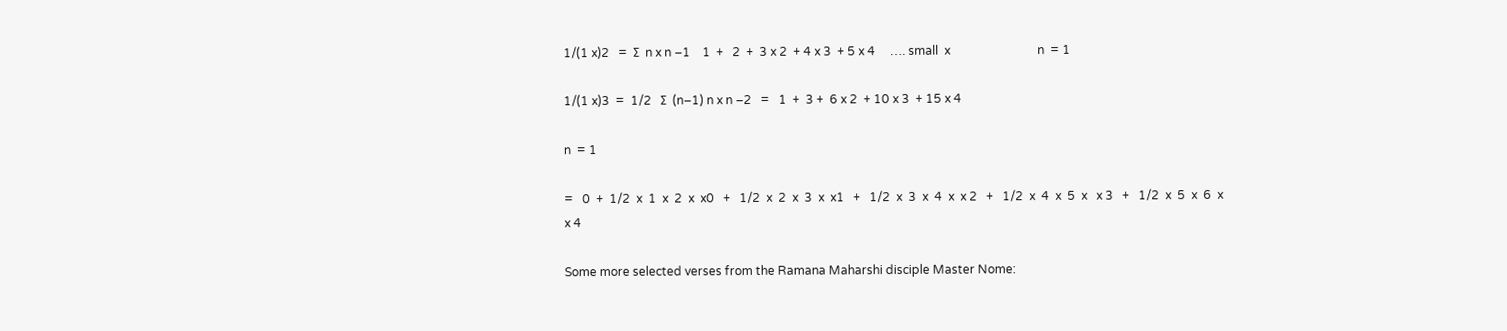1/(1 x)2   =  Σ  n x n –1    1  +   2  +  3 x 2  + 4 x 3  + 5 x 4     …. small  x                             n  = 1

1/(1 x)3  =  1/2   Σ  (n–1) n x n –2   =   1  +  3 +  6 x 2  + 10 x 3  + 15 x 4

n  = 1

=   0  +  1/2  x  1  x  2  x  x0   +   1/2  x  2  x  3  x  x1   +   1/2  x  3  x  4  x  x 2   +   1/2  x  4  x  5  x   x 3   +   1/2  x  5  x  6  x   x 4

Some more selected verses from the Ramana Maharshi disciple Master Nome: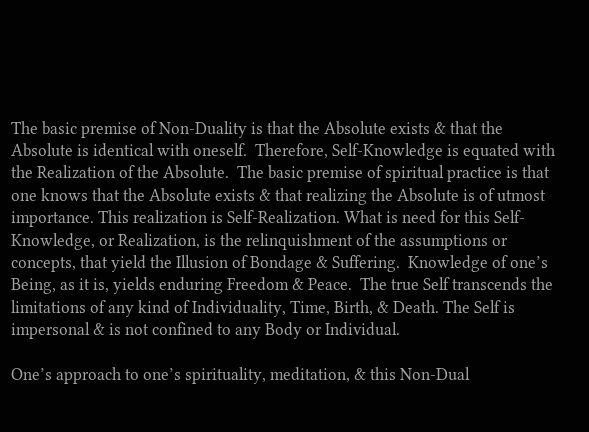The basic premise of Non-Duality is that the Absolute exists & that the Absolute is identical with oneself.  Therefore, Self-Knowledge is equated with the Realization of the Absolute.  The basic premise of spiritual practice is that one knows that the Absolute exists & that realizing the Absolute is of utmost importance. This realization is Self-Realization. What is need for this Self-Knowledge, or Realization, is the relinquishment of the assumptions or concepts, that yield the Illusion of Bondage & Suffering.  Knowledge of one’s Being, as it is, yields enduring Freedom & Peace.  The true Self transcends the limitations of any kind of Individuality, Time, Birth, & Death. The Self is impersonal & is not confined to any Body or Individual.

One’s approach to one’s spirituality, meditation, & this Non-Dual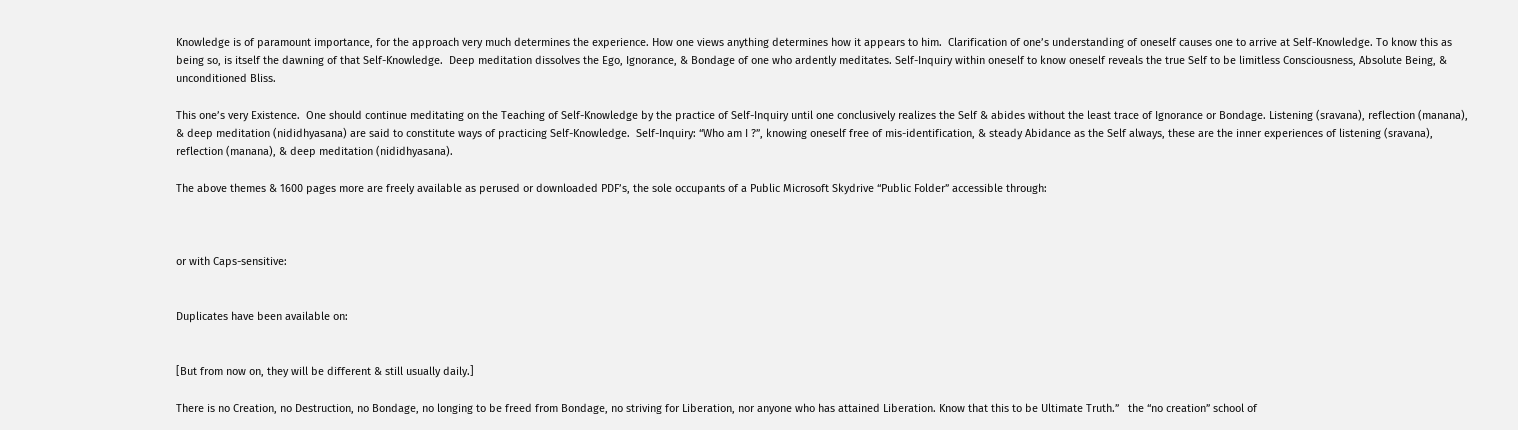Knowledge is of paramount importance, for the approach very much determines the experience. How one views anything determines how it appears to him.  Clarification of one’s understanding of oneself causes one to arrive at Self-Knowledge. To know this as being so, is itself the dawning of that Self-Knowledge.  Deep meditation dissolves the Ego, Ignorance, & Bondage of one who ardently meditates. Self-Inquiry within oneself to know oneself reveals the true Self to be limitless Consciousness, Absolute Being, & unconditioned Bliss.

This one’s very Existence.  One should continue meditating on the Teaching of Self-Knowledge by the practice of Self-Inquiry until one conclusively realizes the Self & abides without the least trace of Ignorance or Bondage. Listening (sravana), reflection (manana), & deep meditation (nididhyasana) are said to constitute ways of practicing Self-Knowledge.  Self-Inquiry: “Who am I ?”, knowing oneself free of mis-identification, & steady Abidance as the Self always, these are the inner experiences of listening (sravana), reflection (manana), & deep meditation (nididhyasana).

The above themes & 1600 pages more are freely available as perused or downloaded PDF’s, the sole occupants of a Public Microsoft Skydrive “Public Folder” accessible through:



or with Caps-sensitive:


Duplicates have been available on:


[But from now on, they will be different & still usually daily.]

There is no Creation, no Destruction, no Bondage, no longing to be freed from Bondage, no striving for Liberation, nor anyone who has attained Liberation. Know that this to be Ultimate Truth.”   the “no creation” school of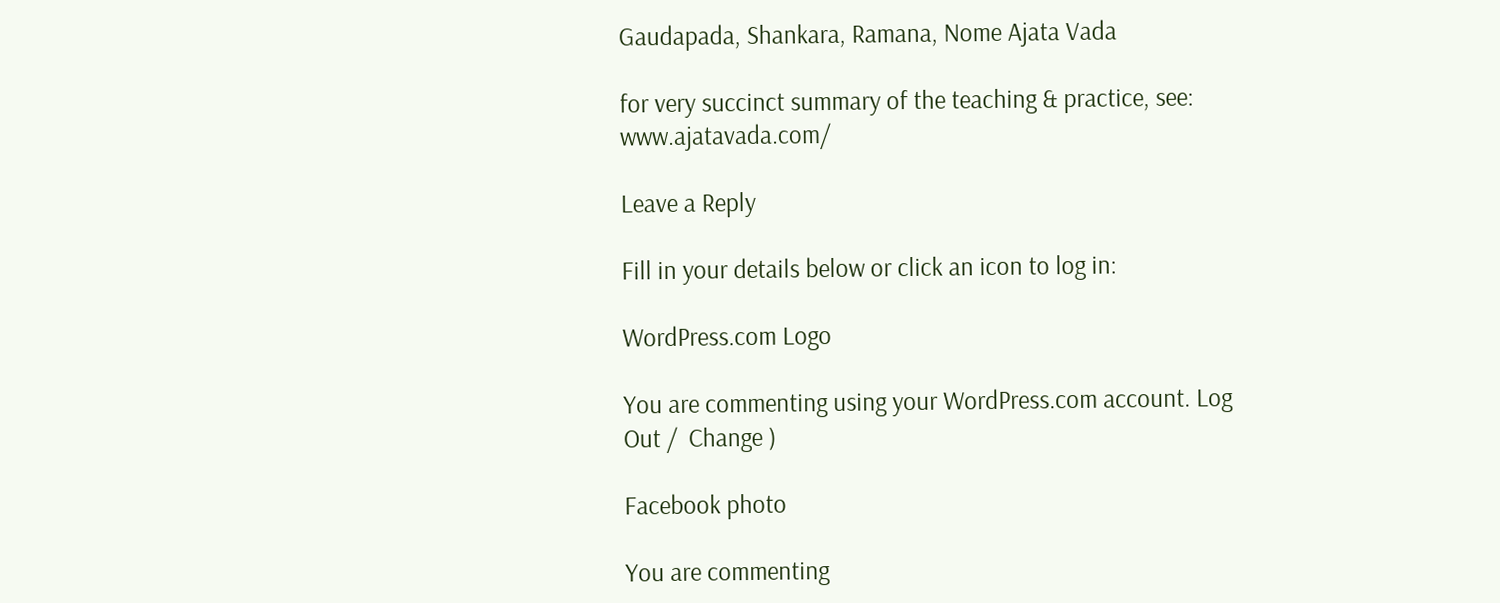Gaudapada, Shankara, Ramana, Nome Ajata Vada

for very succinct summary of the teaching & practice, see:  www.ajatavada.com/

Leave a Reply

Fill in your details below or click an icon to log in:

WordPress.com Logo

You are commenting using your WordPress.com account. Log Out /  Change )

Facebook photo

You are commenting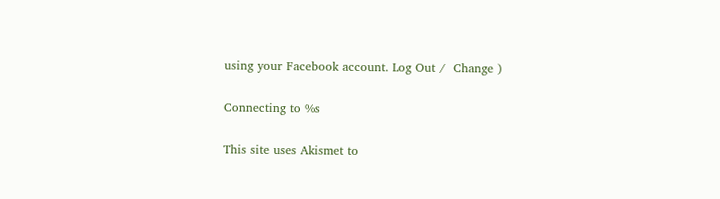using your Facebook account. Log Out /  Change )

Connecting to %s

This site uses Akismet to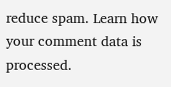reduce spam. Learn how your comment data is processed.